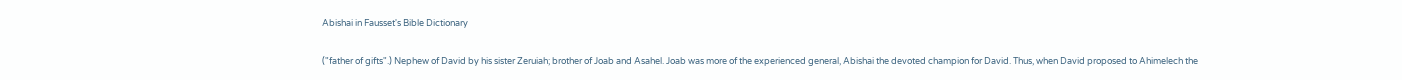Abishai in Fausset's Bible Dictionary

("father of gifts".) Nephew of David by his sister Zeruiah; brother of Joab and Asahel. Joab was more of the experienced general, Abishai the devoted champion for David. Thus, when David proposed to Ahimelech the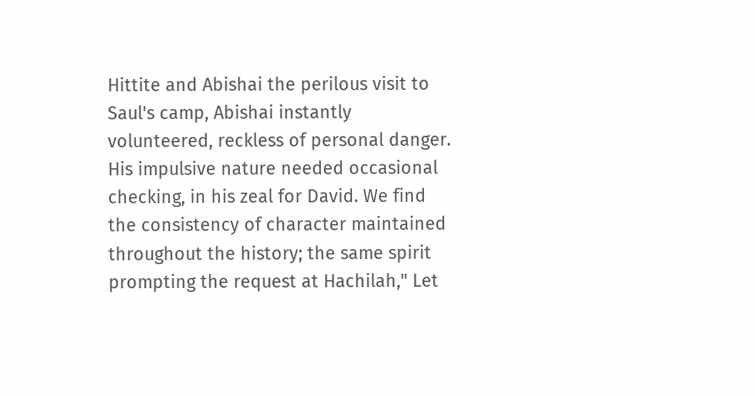Hittite and Abishai the perilous visit to Saul's camp, Abishai instantly volunteered, reckless of personal danger. His impulsive nature needed occasional checking, in his zeal for David. We find the consistency of character maintained throughout the history; the same spirit prompting the request at Hachilah," Let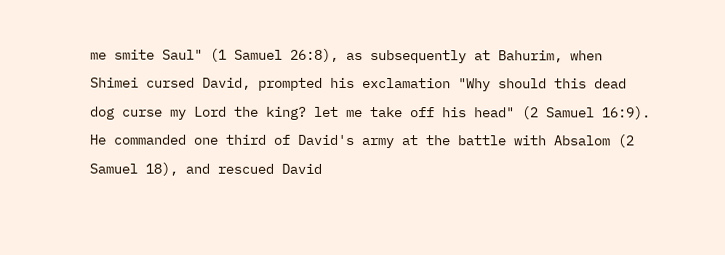me smite Saul" (1 Samuel 26:8), as subsequently at Bahurim, when Shimei cursed David, prompted his exclamation "Why should this dead dog curse my Lord the king? let me take off his head" (2 Samuel 16:9). He commanded one third of David's army at the battle with Absalom (2 Samuel 18), and rescued David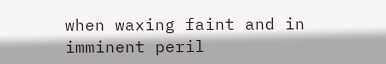when waxing faint and in imminent peril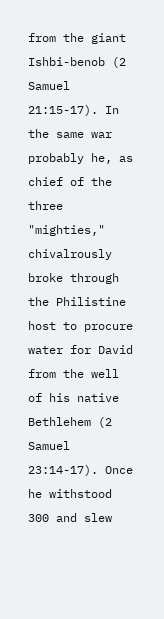from the giant Ishbi-benob (2 Samuel 21:15-17). In the same war probably he, as chief of the three "mighties," chivalrously broke through the Philistine host to procure water for David from the well of his native Bethlehem (2 Samuel 23:14-17). Once he withstood 300 and slew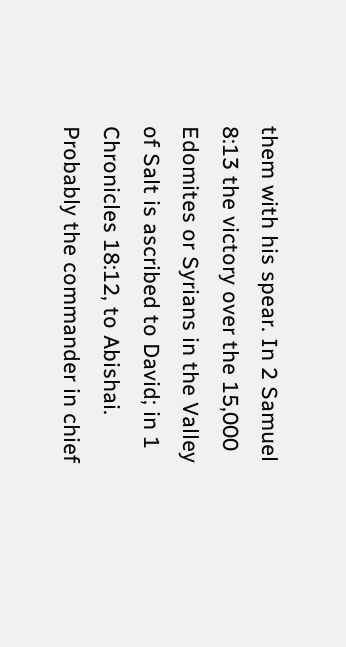them with his spear. In 2 Samuel 8:13 the victory over the 15,000 Edomites or Syrians in the Valley of Salt is ascribed to David; in 1 Chronicles 18:12, to Abishai. Probably the commander in chief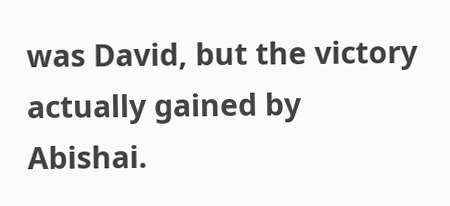was David, but the victory actually gained by Abishai.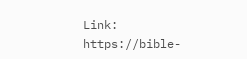Link: https://bible-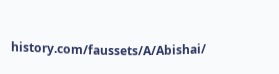history.com/faussets/A/Abishai/